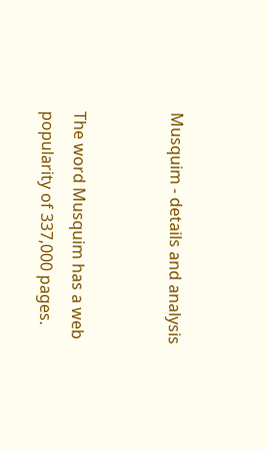Musquim - details and analysis


The word Musquim has a web popularity of 337,000 pages.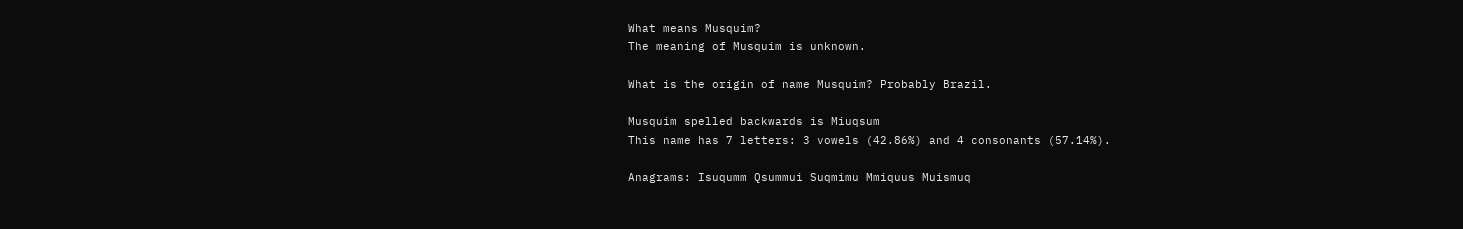What means Musquim?
The meaning of Musquim is unknown.

What is the origin of name Musquim? Probably Brazil.

Musquim spelled backwards is Miuqsum
This name has 7 letters: 3 vowels (42.86%) and 4 consonants (57.14%).

Anagrams: Isuqumm Qsummui Suqmimu Mmiquus Muismuq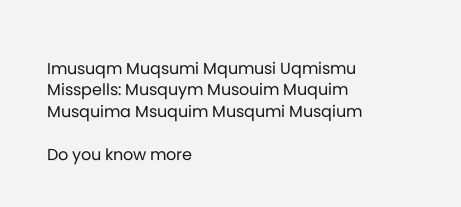Imusuqm Muqsumi Mqumusi Uqmismu
Misspells: Musquym Musouim Muquim Musquima Msuquim Musqumi Musqium

Do you know more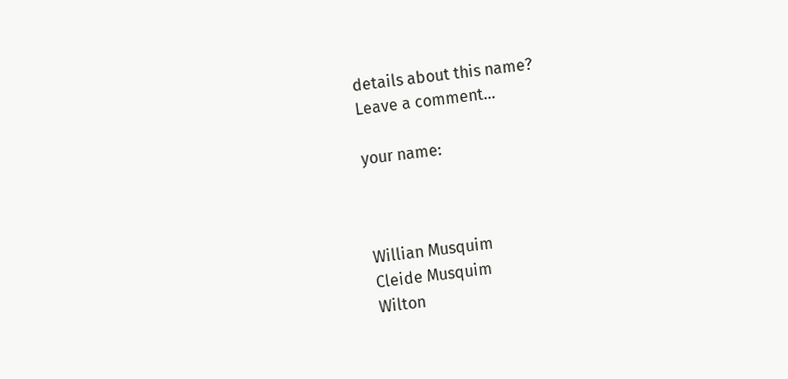details about this name?
Leave a comment...

your name:



Willian Musquim
Cleide Musquim
Wilton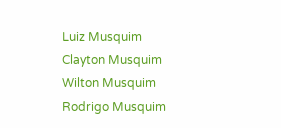Luiz Musquim
Clayton Musquim
Wilton Musquim
Rodrigo Musquim